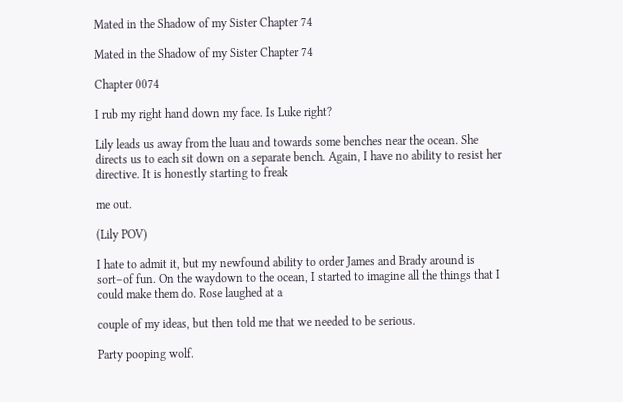Mated in the Shadow of my Sister Chapter 74

Mated in the Shadow of my Sister Chapter 74

Chapter 0074

I rub my right hand down my face. Is Luke right?

Lily leads us away from the luau and towards some benches near the ocean. She directs us to each sit down on a separate bench. Again, I have no ability to resist her directive. It is honestly starting to freak

me out.

(Lily POV)

I hate to admit it, but my newfound ability to order James and Brady around is sort–of fun. On the waydown to the ocean, I started to imagine all the things that I could make them do. Rose laughed at a

couple of my ideas, but then told me that we needed to be serious.

Party pooping wolf.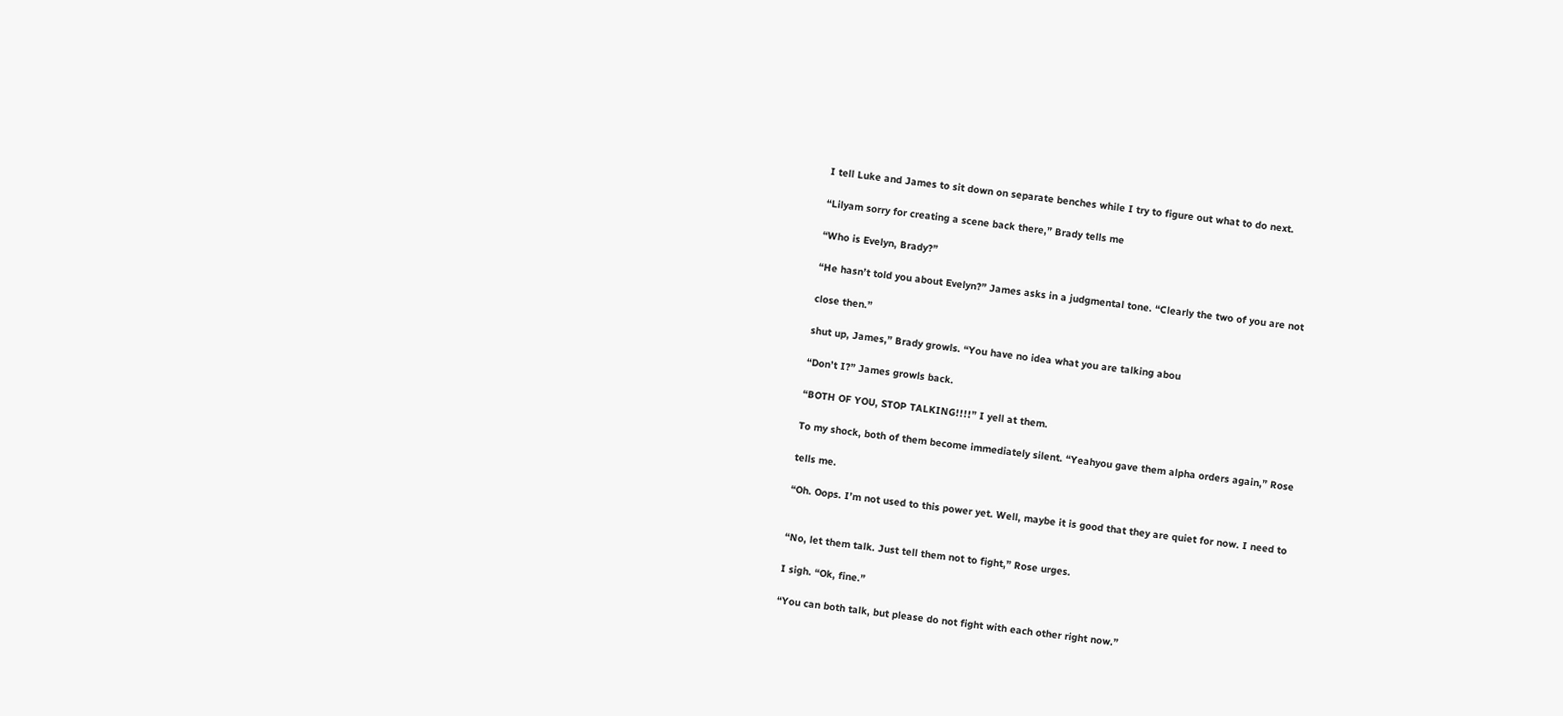I tell Luke and James to sit down on separate benches while I try to figure out what to do next.

“Lilyam sorry for creating a scene back there,” Brady tells me

“Who is Evelyn, Brady?”

“He hasn’t told you about Evelyn?” James asks in a judgmental tone. “Clearly the two of you are not

close then.”

shut up, James,” Brady growls. “You have no idea what you are talking abou

“Don’t I?” James growls back.

“BOTH OF YOU, STOP TALKING!!!!” I yell at them.

To my shock, both of them become immediately silent. “Yeahyou gave them alpha orders again,” Rose

tells me.

“Oh. Oops. I’m not used to this power yet. Well, maybe it is good that they are quiet for now. I need to


“No, let them talk. Just tell them not to fight,” Rose urges.

I sigh. “Ok, fine.”

“You can both talk, but please do not fight with each other right now.”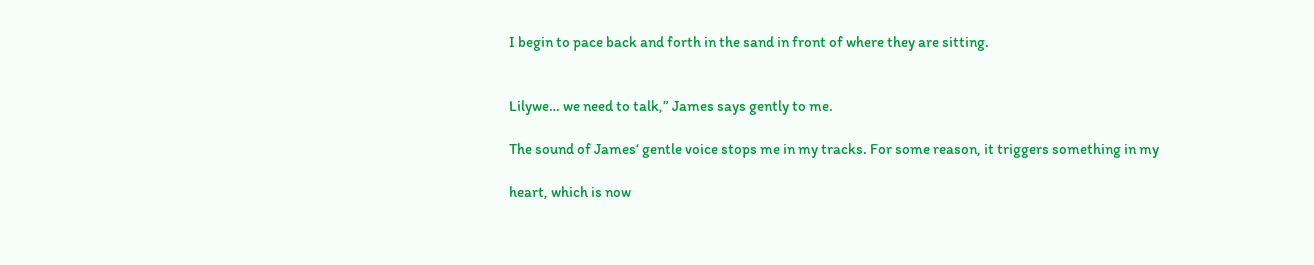I begin to pace back and forth in the sand in front of where they are sitting.


Lilywe… we need to talk,” James says gently to me.

The sound of James‘ gentle voice stops me in my tracks. For some reason, it triggers something in my

heart, which is now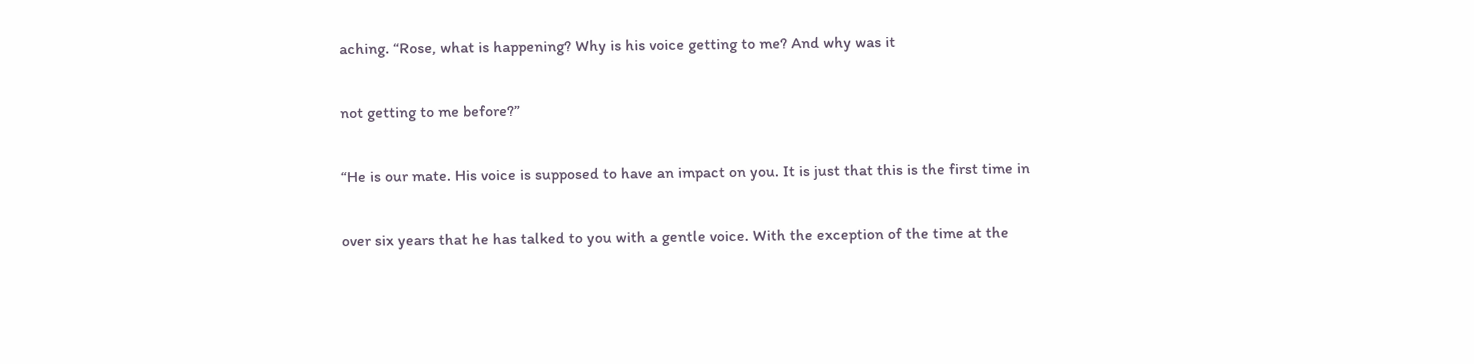aching. “Rose, what is happening? Why is his voice getting to me? And why was it

not getting to me before?”

“He is our mate. His voice is supposed to have an impact on you. It is just that this is the first time in

over six years that he has talked to you with a gentle voice. With the exception of the time at the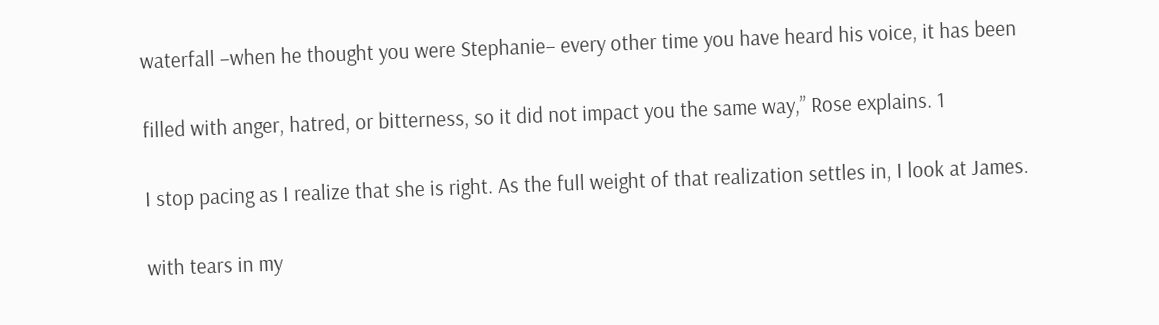waterfall –when he thought you were Stephanie– every other time you have heard his voice, it has been

filled with anger, hatred, or bitterness, so it did not impact you the same way,” Rose explains. 1

I stop pacing as I realize that she is right. As the full weight of that realization settles in, I look at James.

with tears in my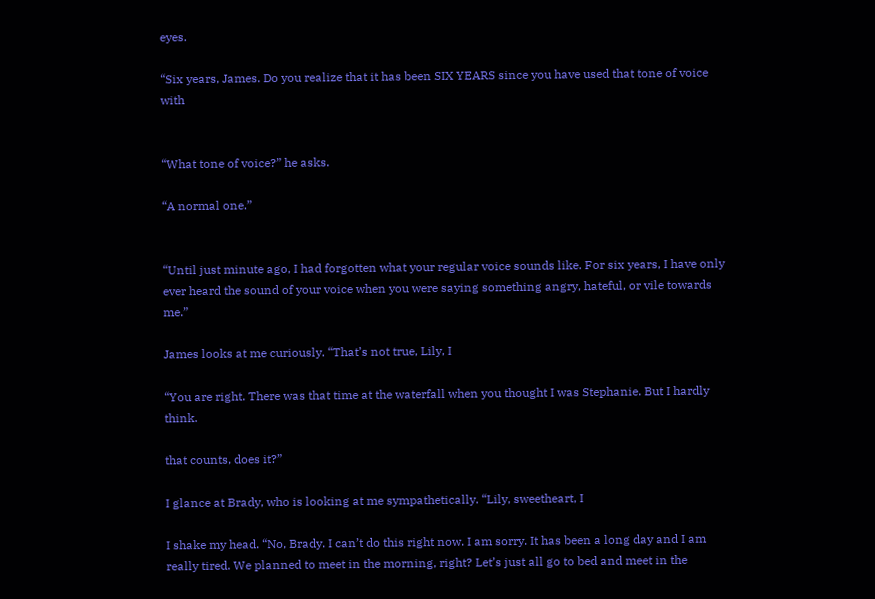eyes.

“Six years, James. Do you realize that it has been SIX YEARS since you have used that tone of voice with


“What tone of voice?” he asks.

“A normal one.”


“Until just minute ago, I had forgotten what your regular voice sounds like. For six years, I have only ever heard the sound of your voice when you were saying something angry, hateful, or vile towards me.”

James looks at me curiously. “That’s not true, Lily, I

“You are right. There was that time at the waterfall when you thought I was Stephanie. But I hardly think.

that counts, does it?”

I glance at Brady, who is looking at me sympathetically. “Lily, sweetheart, I

I shake my head. “No, Brady. I can’t do this right now. I am sorry. It has been a long day and I am really tired. We planned to meet in the morning, right? Let’s just all go to bed and meet in the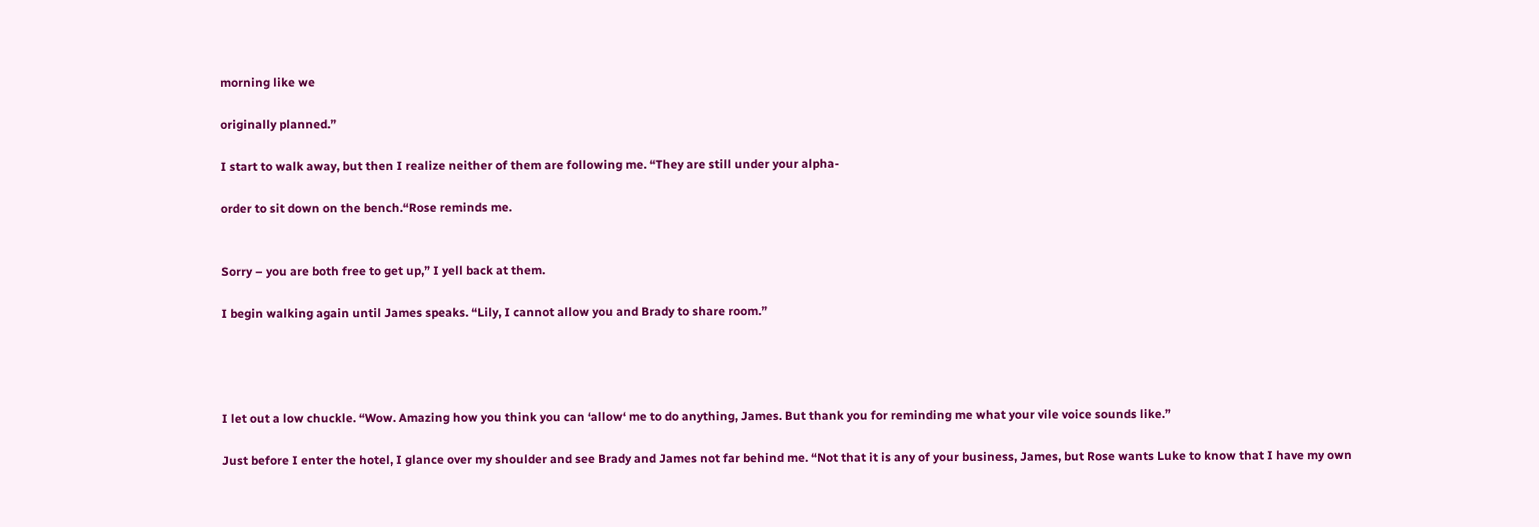morning like we

originally planned.”

I start to walk away, but then I realize neither of them are following me. “They are still under your alpha-

order to sit down on the bench.“Rose reminds me.


Sorry – you are both free to get up,” I yell back at them.

I begin walking again until James speaks. “Lily, I cannot allow you and Brady to share room.”




I let out a low chuckle. “Wow. Amazing how you think you can ‘allow‘ me to do anything, James. But thank you for reminding me what your vile voice sounds like.”

Just before I enter the hotel, I glance over my shoulder and see Brady and James not far behind me. “Not that it is any of your business, James, but Rose wants Luke to know that I have my own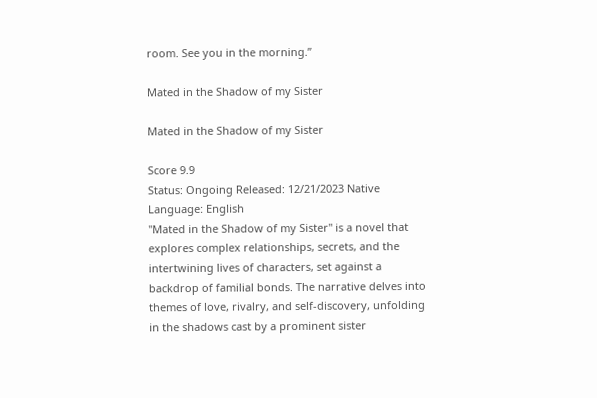room. See you in the morning.”

Mated in the Shadow of my Sister

Mated in the Shadow of my Sister

Score 9.9
Status: Ongoing Released: 12/21/2023 Native Language: English
"Mated in the Shadow of my Sister" is a novel that explores complex relationships, secrets, and the intertwining lives of characters, set against a backdrop of familial bonds. The narrative delves into themes of love, rivalry, and self-discovery, unfolding in the shadows cast by a prominent sister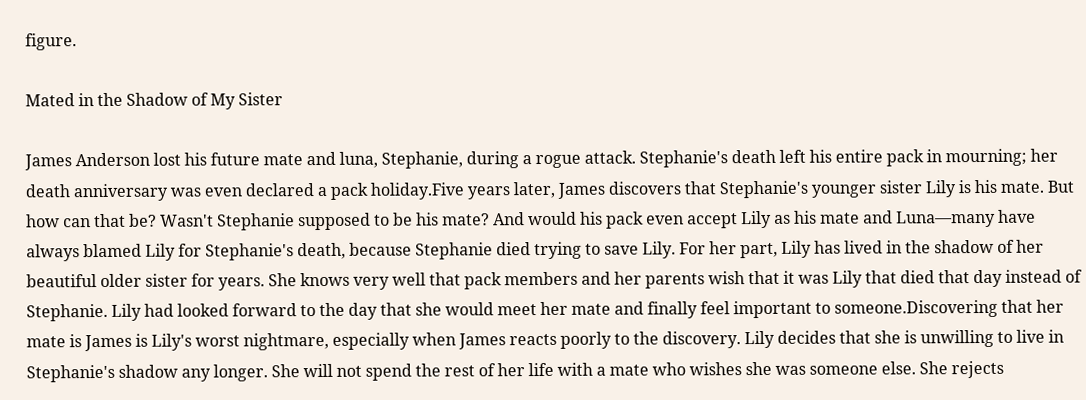figure.

Mated in the Shadow of My Sister

James Anderson lost his future mate and luna, Stephanie, during a rogue attack. Stephanie's death left his entire pack in mourning; her death anniversary was even declared a pack holiday.Five years later, James discovers that Stephanie's younger sister Lily is his mate. But how can that be? Wasn't Stephanie supposed to be his mate? And would his pack even accept Lily as his mate and Luna—many have always blamed Lily for Stephanie's death, because Stephanie died trying to save Lily. For her part, Lily has lived in the shadow of her beautiful older sister for years. She knows very well that pack members and her parents wish that it was Lily that died that day instead of Stephanie. Lily had looked forward to the day that she would meet her mate and finally feel important to someone.Discovering that her mate is James is Lily's worst nightmare, especially when James reacts poorly to the discovery. Lily decides that she is unwilling to live in Stephanie's shadow any longer. She will not spend the rest of her life with a mate who wishes she was someone else. She rejects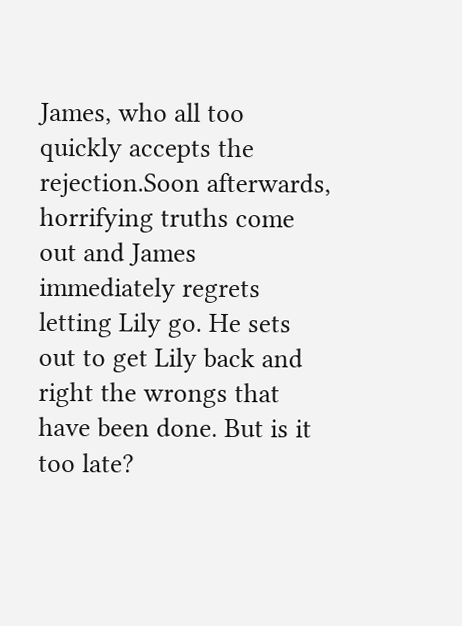James, who all too quickly accepts the rejection.Soon afterwards, horrifying truths come out and James immediately regrets letting Lily go. He sets out to get Lily back and right the wrongs that have been done. But is it too late?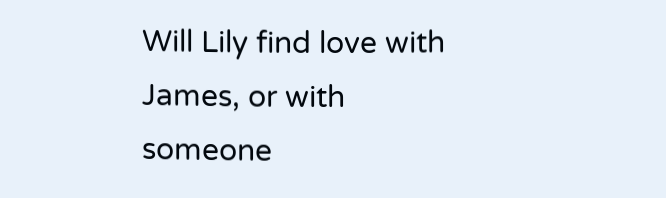Will Lily find love with James, or with someone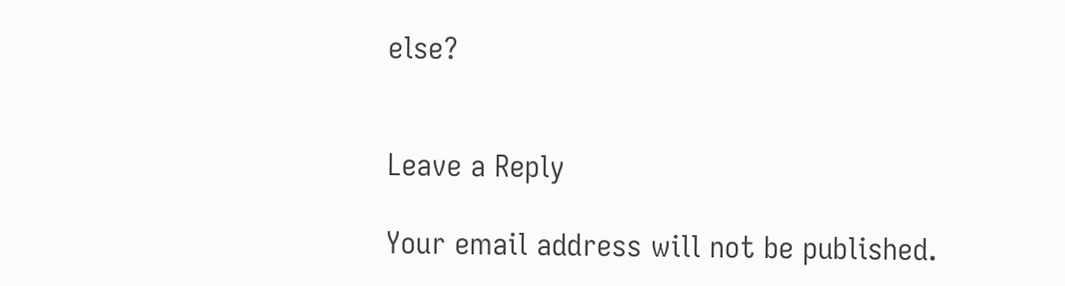else?


Leave a Reply

Your email address will not be published.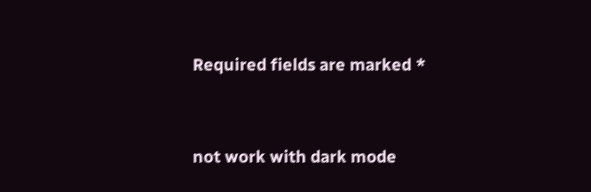Required fields are marked *


not work with dark mode